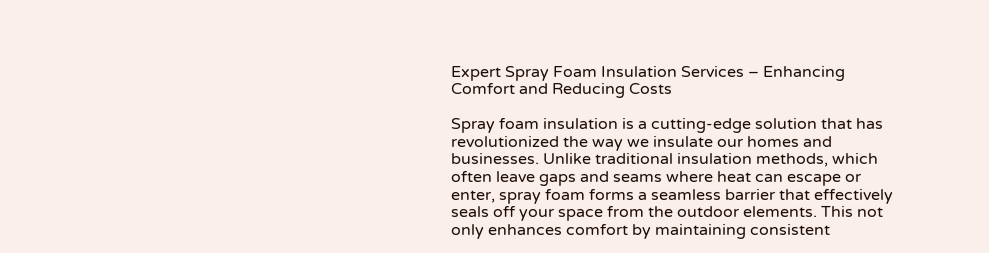Expert Spray Foam Insulation Services – Enhancing Comfort and Reducing Costs

Spray foam insulation is a cutting-edge solution that has revolutionized the way we insulate our homes and businesses. Unlike traditional insulation methods, which often leave gaps and seams where heat can escape or enter, spray foam forms a seamless barrier that effectively seals off your space from the outdoor elements. This not only enhances comfort by maintaining consistent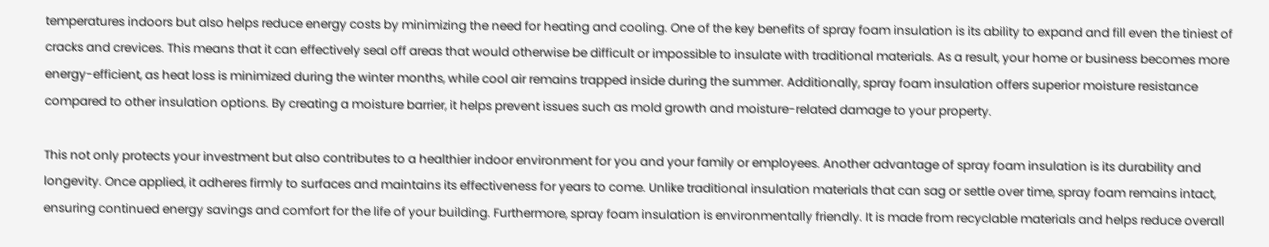temperatures indoors but also helps reduce energy costs by minimizing the need for heating and cooling. One of the key benefits of spray foam insulation is its ability to expand and fill even the tiniest of cracks and crevices. This means that it can effectively seal off areas that would otherwise be difficult or impossible to insulate with traditional materials. As a result, your home or business becomes more energy-efficient, as heat loss is minimized during the winter months, while cool air remains trapped inside during the summer. Additionally, spray foam insulation offers superior moisture resistance compared to other insulation options. By creating a moisture barrier, it helps prevent issues such as mold growth and moisture-related damage to your property.

This not only protects your investment but also contributes to a healthier indoor environment for you and your family or employees. Another advantage of spray foam insulation is its durability and longevity. Once applied, it adheres firmly to surfaces and maintains its effectiveness for years to come. Unlike traditional insulation materials that can sag or settle over time, spray foam remains intact, ensuring continued energy savings and comfort for the life of your building. Furthermore, spray foam insulation is environmentally friendly. It is made from recyclable materials and helps reduce overall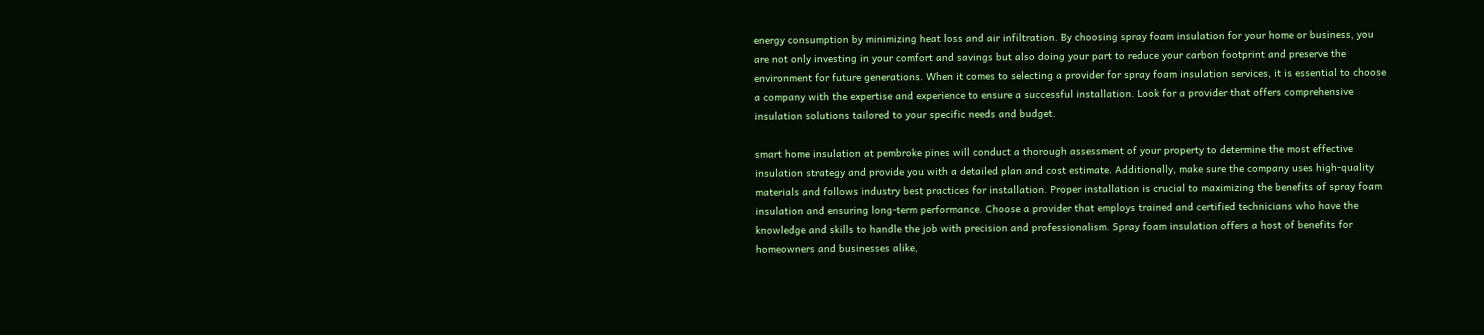energy consumption by minimizing heat loss and air infiltration. By choosing spray foam insulation for your home or business, you are not only investing in your comfort and savings but also doing your part to reduce your carbon footprint and preserve the environment for future generations. When it comes to selecting a provider for spray foam insulation services, it is essential to choose a company with the expertise and experience to ensure a successful installation. Look for a provider that offers comprehensive insulation solutions tailored to your specific needs and budget.

smart home insulation at pembroke pines will conduct a thorough assessment of your property to determine the most effective insulation strategy and provide you with a detailed plan and cost estimate. Additionally, make sure the company uses high-quality materials and follows industry best practices for installation. Proper installation is crucial to maximizing the benefits of spray foam insulation and ensuring long-term performance. Choose a provider that employs trained and certified technicians who have the knowledge and skills to handle the job with precision and professionalism. Spray foam insulation offers a host of benefits for homeowners and businesses alike,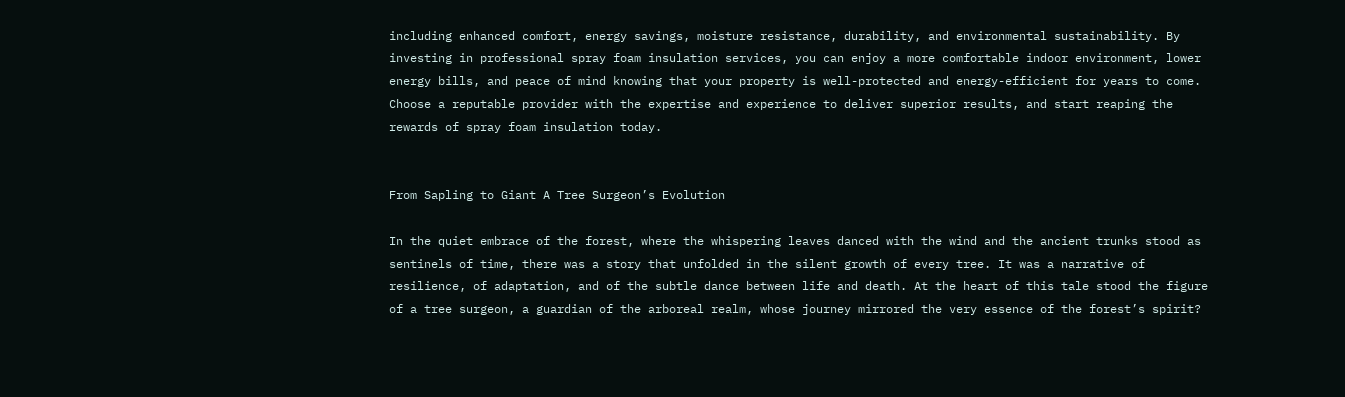including enhanced comfort, energy savings, moisture resistance, durability, and environmental sustainability. By investing in professional spray foam insulation services, you can enjoy a more comfortable indoor environment, lower energy bills, and peace of mind knowing that your property is well-protected and energy-efficient for years to come. Choose a reputable provider with the expertise and experience to deliver superior results, and start reaping the rewards of spray foam insulation today.


From Sapling to Giant A Tree Surgeon’s Evolution

In the quiet embrace of the forest, where the whispering leaves danced with the wind and the ancient trunks stood as sentinels of time, there was a story that unfolded in the silent growth of every tree. It was a narrative of resilience, of adaptation, and of the subtle dance between life and death. At the heart of this tale stood the figure of a tree surgeon, a guardian of the arboreal realm, whose journey mirrored the very essence of the forest’s spirit?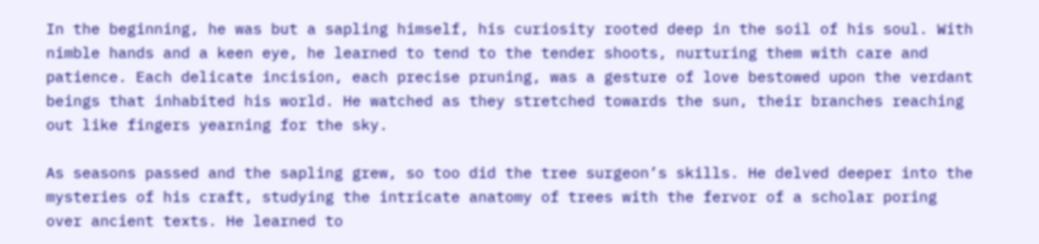In the beginning, he was but a sapling himself, his curiosity rooted deep in the soil of his soul. With nimble hands and a keen eye, he learned to tend to the tender shoots, nurturing them with care and patience. Each delicate incision, each precise pruning, was a gesture of love bestowed upon the verdant beings that inhabited his world. He watched as they stretched towards the sun, their branches reaching out like fingers yearning for the sky.

As seasons passed and the sapling grew, so too did the tree surgeon’s skills. He delved deeper into the mysteries of his craft, studying the intricate anatomy of trees with the fervor of a scholar poring over ancient texts. He learned to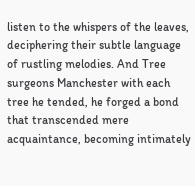listen to the whispers of the leaves, deciphering their subtle language of rustling melodies. And Tree surgeons Manchester with each tree he tended, he forged a bond that transcended mere acquaintance, becoming intimately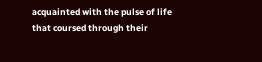acquainted with the pulse of life that coursed through their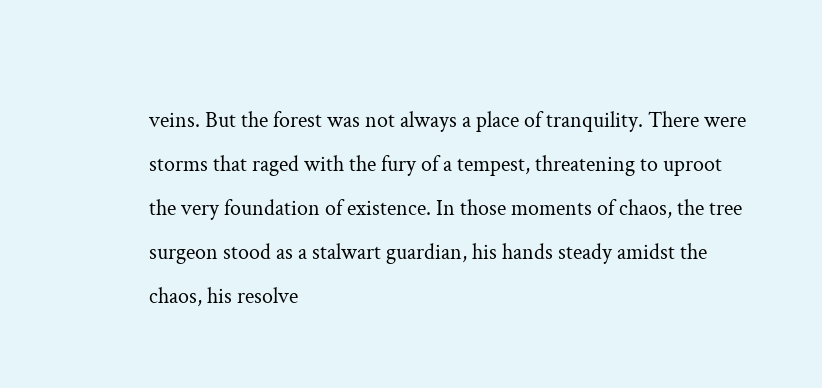veins. But the forest was not always a place of tranquility. There were storms that raged with the fury of a tempest, threatening to uproot the very foundation of existence. In those moments of chaos, the tree surgeon stood as a stalwart guardian, his hands steady amidst the chaos, his resolve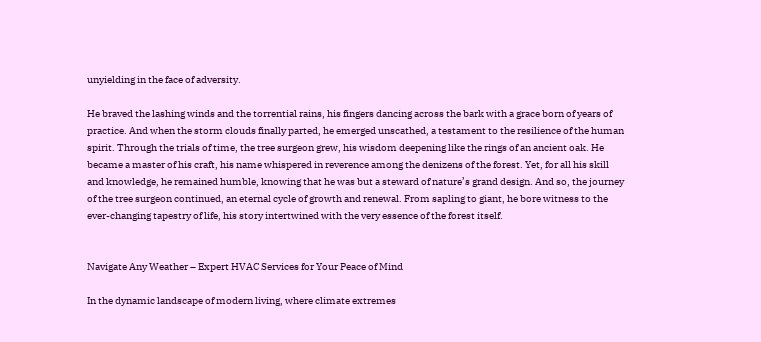unyielding in the face of adversity.

He braved the lashing winds and the torrential rains, his fingers dancing across the bark with a grace born of years of practice. And when the storm clouds finally parted, he emerged unscathed, a testament to the resilience of the human spirit. Through the trials of time, the tree surgeon grew, his wisdom deepening like the rings of an ancient oak. He became a master of his craft, his name whispered in reverence among the denizens of the forest. Yet, for all his skill and knowledge, he remained humble, knowing that he was but a steward of nature’s grand design. And so, the journey of the tree surgeon continued, an eternal cycle of growth and renewal. From sapling to giant, he bore witness to the ever-changing tapestry of life, his story intertwined with the very essence of the forest itself.


Navigate Any Weather – Expert HVAC Services for Your Peace of Mind

In the dynamic landscape of modern living, where climate extremes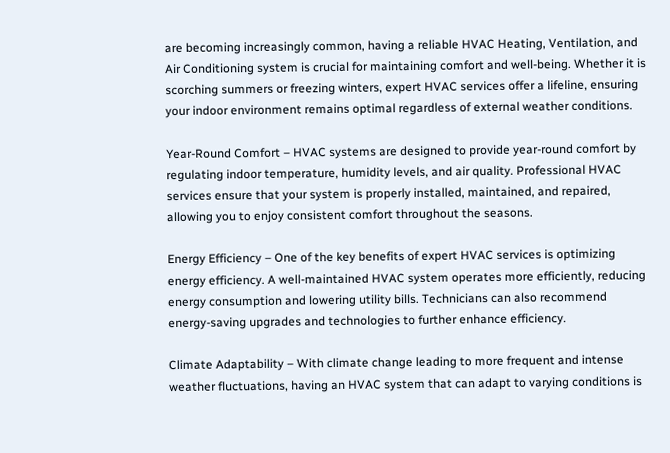are becoming increasingly common, having a reliable HVAC Heating, Ventilation, and Air Conditioning system is crucial for maintaining comfort and well-being. Whether it is scorching summers or freezing winters, expert HVAC services offer a lifeline, ensuring your indoor environment remains optimal regardless of external weather conditions.

Year-Round Comfort – HVAC systems are designed to provide year-round comfort by regulating indoor temperature, humidity levels, and air quality. Professional HVAC services ensure that your system is properly installed, maintained, and repaired, allowing you to enjoy consistent comfort throughout the seasons.

Energy Efficiency – One of the key benefits of expert HVAC services is optimizing energy efficiency. A well-maintained HVAC system operates more efficiently, reducing energy consumption and lowering utility bills. Technicians can also recommend energy-saving upgrades and technologies to further enhance efficiency.

Climate Adaptability – With climate change leading to more frequent and intense weather fluctuations, having an HVAC system that can adapt to varying conditions is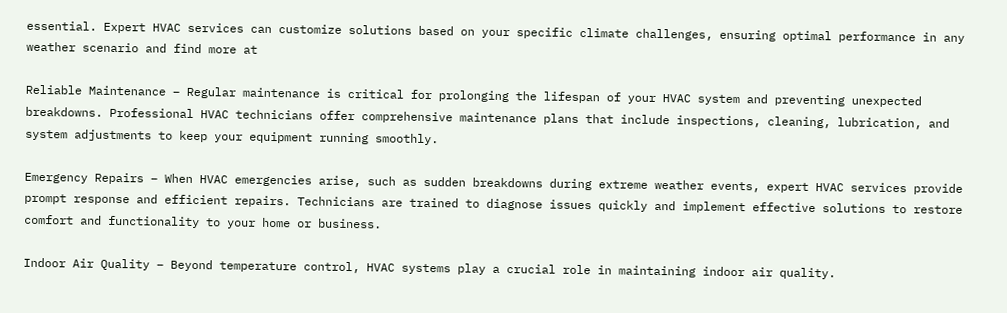essential. Expert HVAC services can customize solutions based on your specific climate challenges, ensuring optimal performance in any weather scenario and find more at

Reliable Maintenance – Regular maintenance is critical for prolonging the lifespan of your HVAC system and preventing unexpected breakdowns. Professional HVAC technicians offer comprehensive maintenance plans that include inspections, cleaning, lubrication, and system adjustments to keep your equipment running smoothly.

Emergency Repairs – When HVAC emergencies arise, such as sudden breakdowns during extreme weather events, expert HVAC services provide prompt response and efficient repairs. Technicians are trained to diagnose issues quickly and implement effective solutions to restore comfort and functionality to your home or business.

Indoor Air Quality – Beyond temperature control, HVAC systems play a crucial role in maintaining indoor air quality.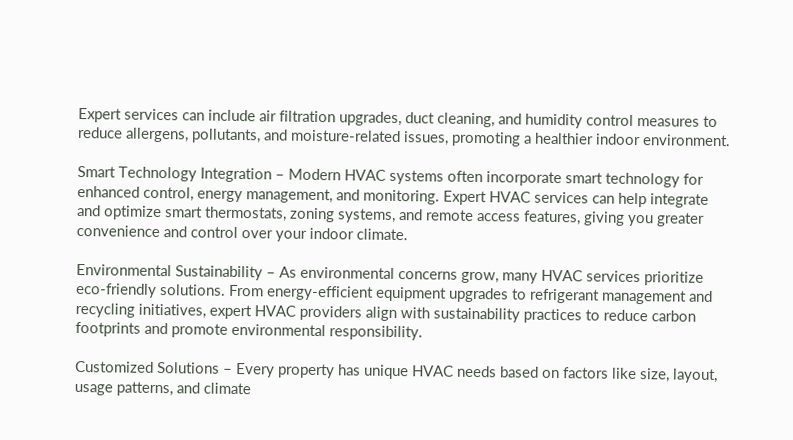Expert services can include air filtration upgrades, duct cleaning, and humidity control measures to reduce allergens, pollutants, and moisture-related issues, promoting a healthier indoor environment.

Smart Technology Integration – Modern HVAC systems often incorporate smart technology for enhanced control, energy management, and monitoring. Expert HVAC services can help integrate and optimize smart thermostats, zoning systems, and remote access features, giving you greater convenience and control over your indoor climate.

Environmental Sustainability – As environmental concerns grow, many HVAC services prioritize eco-friendly solutions. From energy-efficient equipment upgrades to refrigerant management and recycling initiatives, expert HVAC providers align with sustainability practices to reduce carbon footprints and promote environmental responsibility.

Customized Solutions – Every property has unique HVAC needs based on factors like size, layout, usage patterns, and climate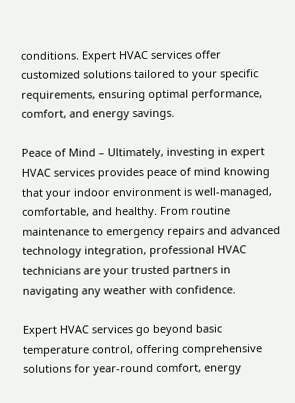conditions. Expert HVAC services offer customized solutions tailored to your specific requirements, ensuring optimal performance, comfort, and energy savings.

Peace of Mind – Ultimately, investing in expert HVAC services provides peace of mind knowing that your indoor environment is well-managed, comfortable, and healthy. From routine maintenance to emergency repairs and advanced technology integration, professional HVAC technicians are your trusted partners in navigating any weather with confidence.

Expert HVAC services go beyond basic temperature control, offering comprehensive solutions for year-round comfort, energy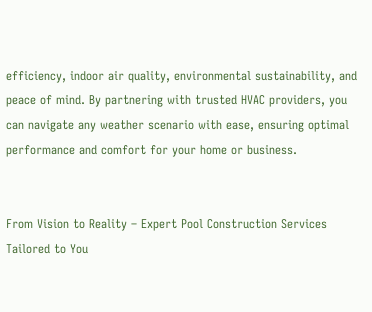efficiency, indoor air quality, environmental sustainability, and peace of mind. By partnering with trusted HVAC providers, you can navigate any weather scenario with ease, ensuring optimal performance and comfort for your home or business.


From Vision to Reality – Expert Pool Construction Services Tailored to You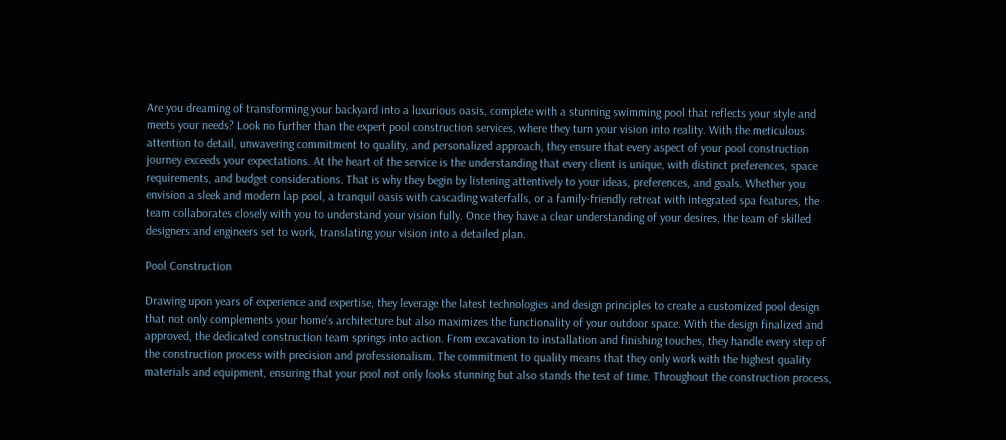Are you dreaming of transforming your backyard into a luxurious oasis, complete with a stunning swimming pool that reflects your style and meets your needs? Look no further than the expert pool construction services, where they turn your vision into reality. With the meticulous attention to detail, unwavering commitment to quality, and personalized approach, they ensure that every aspect of your pool construction journey exceeds your expectations. At the heart of the service is the understanding that every client is unique, with distinct preferences, space requirements, and budget considerations. That is why they begin by listening attentively to your ideas, preferences, and goals. Whether you envision a sleek and modern lap pool, a tranquil oasis with cascading waterfalls, or a family-friendly retreat with integrated spa features, the team collaborates closely with you to understand your vision fully. Once they have a clear understanding of your desires, the team of skilled designers and engineers set to work, translating your vision into a detailed plan.

Pool Construction

Drawing upon years of experience and expertise, they leverage the latest technologies and design principles to create a customized pool design that not only complements your home’s architecture but also maximizes the functionality of your outdoor space. With the design finalized and approved, the dedicated construction team springs into action. From excavation to installation and finishing touches, they handle every step of the construction process with precision and professionalism. The commitment to quality means that they only work with the highest quality materials and equipment, ensuring that your pool not only looks stunning but also stands the test of time. Throughout the construction process,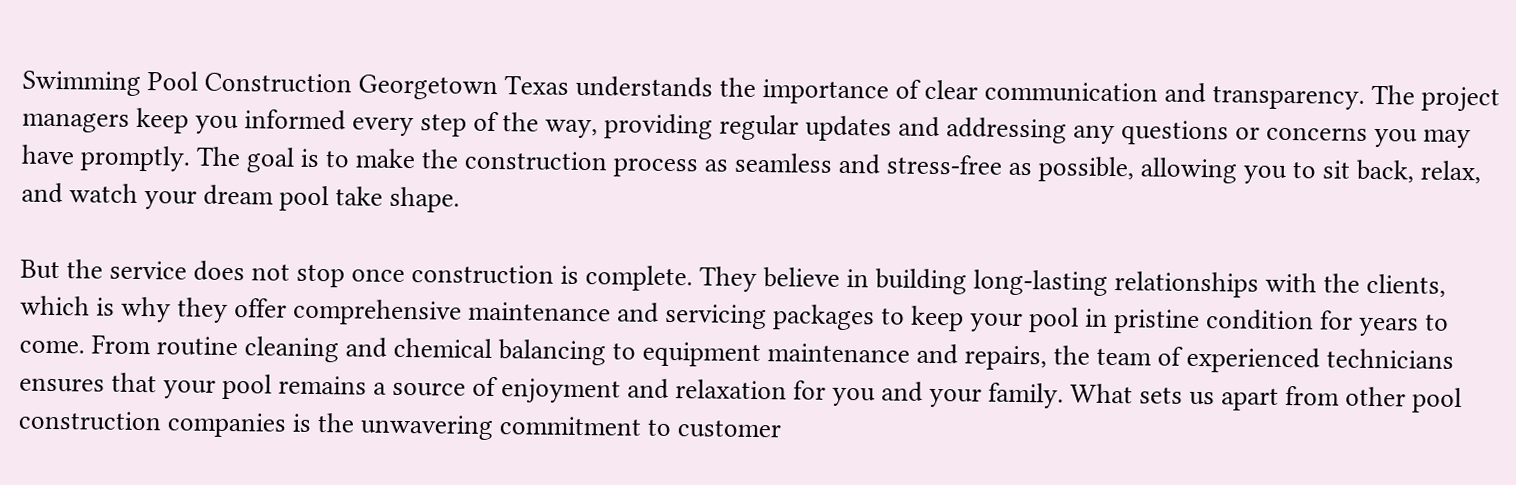Swimming Pool Construction Georgetown Texas understands the importance of clear communication and transparency. The project managers keep you informed every step of the way, providing regular updates and addressing any questions or concerns you may have promptly. The goal is to make the construction process as seamless and stress-free as possible, allowing you to sit back, relax, and watch your dream pool take shape.

But the service does not stop once construction is complete. They believe in building long-lasting relationships with the clients, which is why they offer comprehensive maintenance and servicing packages to keep your pool in pristine condition for years to come. From routine cleaning and chemical balancing to equipment maintenance and repairs, the team of experienced technicians ensures that your pool remains a source of enjoyment and relaxation for you and your family. What sets us apart from other pool construction companies is the unwavering commitment to customer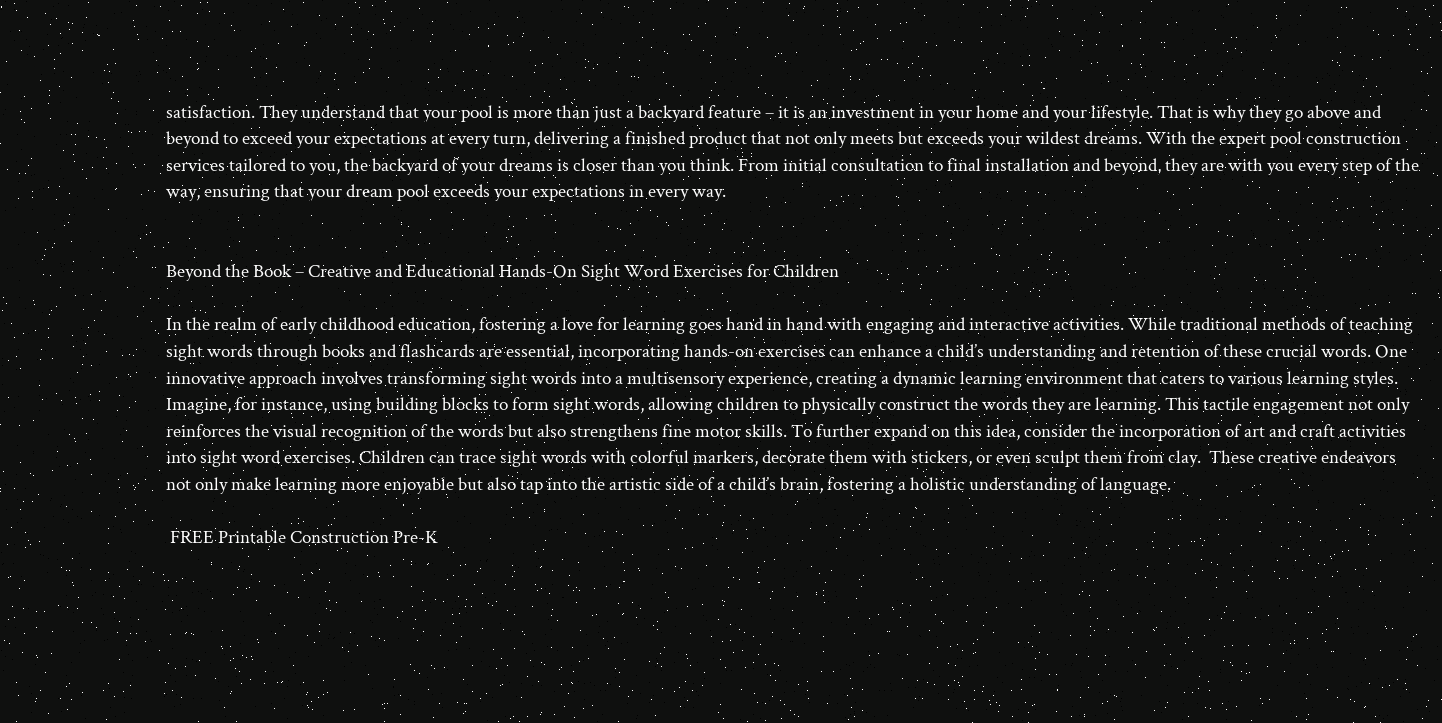satisfaction. They understand that your pool is more than just a backyard feature – it is an investment in your home and your lifestyle. That is why they go above and beyond to exceed your expectations at every turn, delivering a finished product that not only meets but exceeds your wildest dreams. With the expert pool construction services tailored to you, the backyard of your dreams is closer than you think. From initial consultation to final installation and beyond, they are with you every step of the way, ensuring that your dream pool exceeds your expectations in every way.


Beyond the Book – Creative and Educational Hands-On Sight Word Exercises for Children

In the realm of early childhood education, fostering a love for learning goes hand in hand with engaging and interactive activities. While traditional methods of teaching sight words through books and flashcards are essential, incorporating hands-on exercises can enhance a child’s understanding and retention of these crucial words. One innovative approach involves transforming sight words into a multisensory experience, creating a dynamic learning environment that caters to various learning styles. Imagine, for instance, using building blocks to form sight words, allowing children to physically construct the words they are learning. This tactile engagement not only reinforces the visual recognition of the words but also strengthens fine motor skills. To further expand on this idea, consider the incorporation of art and craft activities into sight word exercises. Children can trace sight words with colorful markers, decorate them with stickers, or even sculpt them from clay.  These creative endeavors not only make learning more enjoyable but also tap into the artistic side of a child’s brain, fostering a holistic understanding of language.

 FREE Printable Construction Pre-K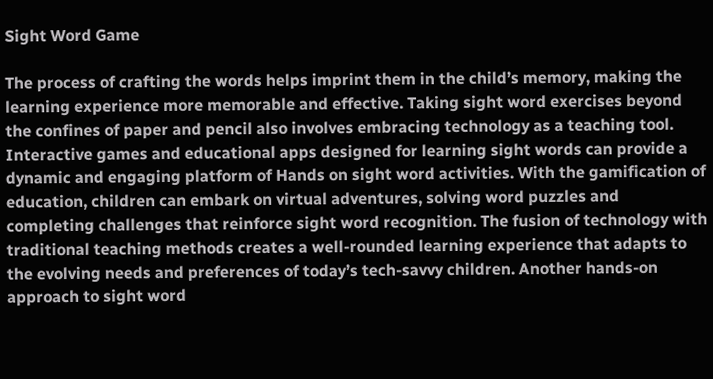Sight Word Game

The process of crafting the words helps imprint them in the child’s memory, making the learning experience more memorable and effective. Taking sight word exercises beyond the confines of paper and pencil also involves embracing technology as a teaching tool. Interactive games and educational apps designed for learning sight words can provide a dynamic and engaging platform of Hands on sight word activities. With the gamification of education, children can embark on virtual adventures, solving word puzzles and completing challenges that reinforce sight word recognition. The fusion of technology with traditional teaching methods creates a well-rounded learning experience that adapts to the evolving needs and preferences of today’s tech-savvy children. Another hands-on approach to sight word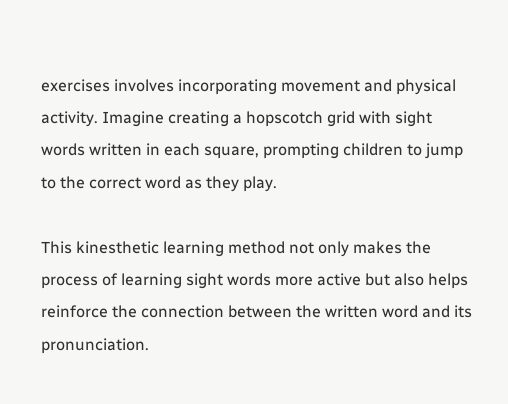exercises involves incorporating movement and physical activity. Imagine creating a hopscotch grid with sight words written in each square, prompting children to jump to the correct word as they play.

This kinesthetic learning method not only makes the process of learning sight words more active but also helps reinforce the connection between the written word and its pronunciation.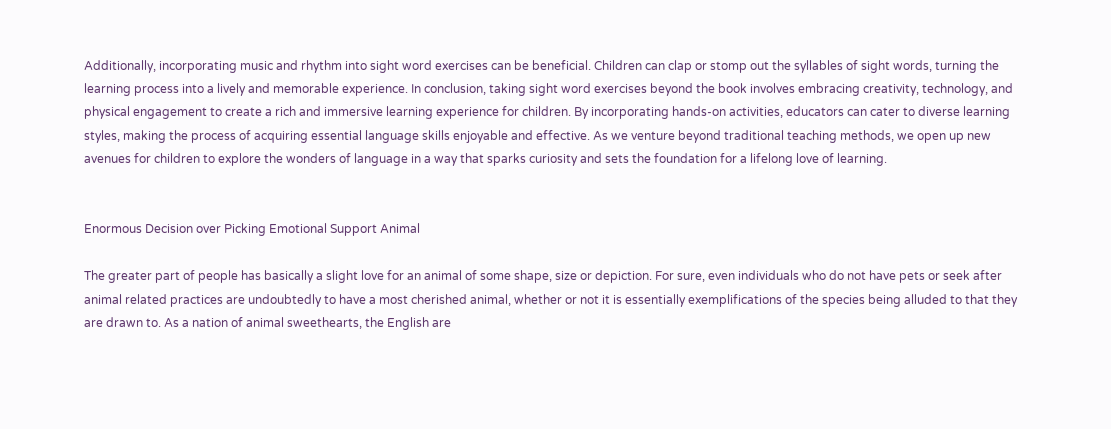Additionally, incorporating music and rhythm into sight word exercises can be beneficial. Children can clap or stomp out the syllables of sight words, turning the learning process into a lively and memorable experience. In conclusion, taking sight word exercises beyond the book involves embracing creativity, technology, and physical engagement to create a rich and immersive learning experience for children. By incorporating hands-on activities, educators can cater to diverse learning styles, making the process of acquiring essential language skills enjoyable and effective. As we venture beyond traditional teaching methods, we open up new avenues for children to explore the wonders of language in a way that sparks curiosity and sets the foundation for a lifelong love of learning.


Enormous Decision over Picking Emotional Support Animal

The greater part of people has basically a slight love for an animal of some shape, size or depiction. For sure, even individuals who do not have pets or seek after animal related practices are undoubtedly to have a most cherished animal, whether or not it is essentially exemplifications of the species being alluded to that they are drawn to. As a nation of animal sweethearts, the English are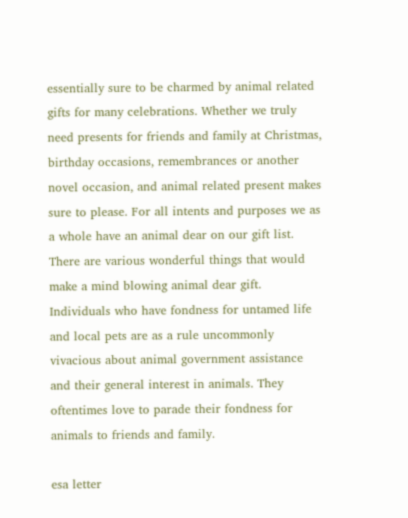essentially sure to be charmed by animal related gifts for many celebrations. Whether we truly need presents for friends and family at Christmas, birthday occasions, remembrances or another novel occasion, and animal related present makes sure to please. For all intents and purposes we as a whole have an animal dear on our gift list. There are various wonderful things that would make a mind blowing animal dear gift. Individuals who have fondness for untamed life and local pets are as a rule uncommonly vivacious about animal government assistance and their general interest in animals. They oftentimes love to parade their fondness for animals to friends and family.

esa letter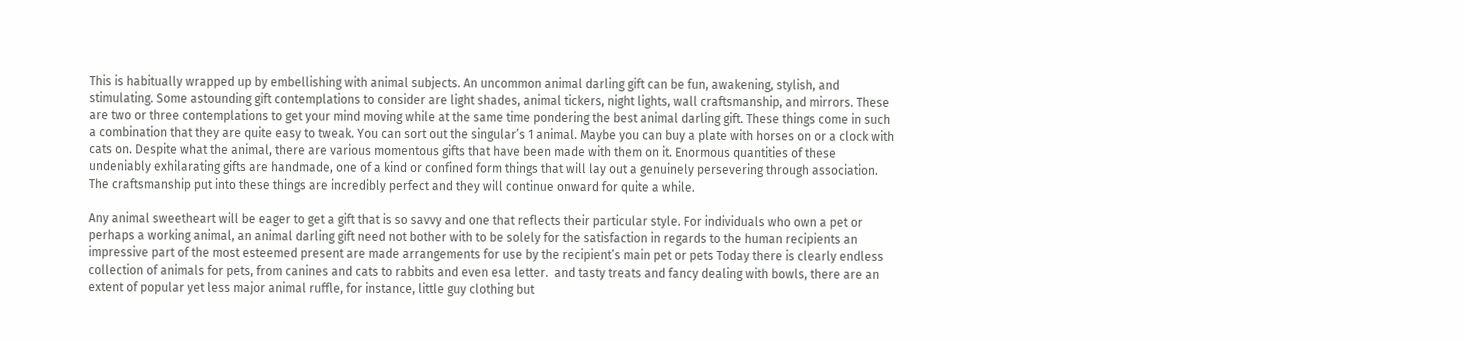This is habitually wrapped up by embellishing with animal subjects. An uncommon animal darling gift can be fun, awakening, stylish, and stimulating. Some astounding gift contemplations to consider are light shades, animal tickers, night lights, wall craftsmanship, and mirrors. These are two or three contemplations to get your mind moving while at the same time pondering the best animal darling gift. These things come in such a combination that they are quite easy to tweak. You can sort out the singular’s 1 animal. Maybe you can buy a plate with horses on or a clock with cats on. Despite what the animal, there are various momentous gifts that have been made with them on it. Enormous quantities of these undeniably exhilarating gifts are handmade, one of a kind or confined form things that will lay out a genuinely persevering through association. The craftsmanship put into these things are incredibly perfect and they will continue onward for quite a while.

Any animal sweetheart will be eager to get a gift that is so savvy and one that reflects their particular style. For individuals who own a pet or perhaps a working animal, an animal darling gift need not bother with to be solely for the satisfaction in regards to the human recipients an impressive part of the most esteemed present are made arrangements for use by the recipient’s main pet or pets Today there is clearly endless collection of animals for pets, from canines and cats to rabbits and even esa letter.  and tasty treats and fancy dealing with bowls, there are an extent of popular yet less major animal ruffle, for instance, little guy clothing but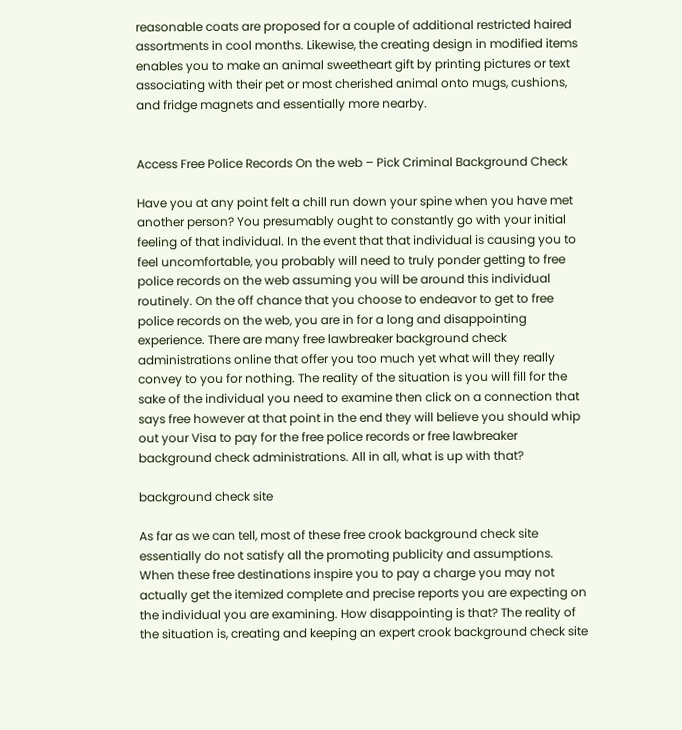reasonable coats are proposed for a couple of additional restricted haired assortments in cool months. Likewise, the creating design in modified items enables you to make an animal sweetheart gift by printing pictures or text associating with their pet or most cherished animal onto mugs, cushions, and fridge magnets and essentially more nearby.


Access Free Police Records On the web – Pick Criminal Background Check

Have you at any point felt a chill run down your spine when you have met another person? You presumably ought to constantly go with your initial feeling of that individual. In the event that that individual is causing you to feel uncomfortable, you probably will need to truly ponder getting to free police records on the web assuming you will be around this individual routinely. On the off chance that you choose to endeavor to get to free police records on the web, you are in for a long and disappointing experience. There are many free lawbreaker background check administrations online that offer you too much yet what will they really convey to you for nothing. The reality of the situation is you will fill for the sake of the individual you need to examine then click on a connection that says free however at that point in the end they will believe you should whip out your Visa to pay for the free police records or free lawbreaker background check administrations. All in all, what is up with that?

background check site

As far as we can tell, most of these free crook background check site essentially do not satisfy all the promoting publicity and assumptions. When these free destinations inspire you to pay a charge you may not actually get the itemized complete and precise reports you are expecting on the individual you are examining. How disappointing is that? The reality of the situation is, creating and keeping an expert crook background check site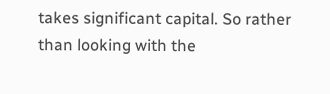takes significant capital. So rather than looking with the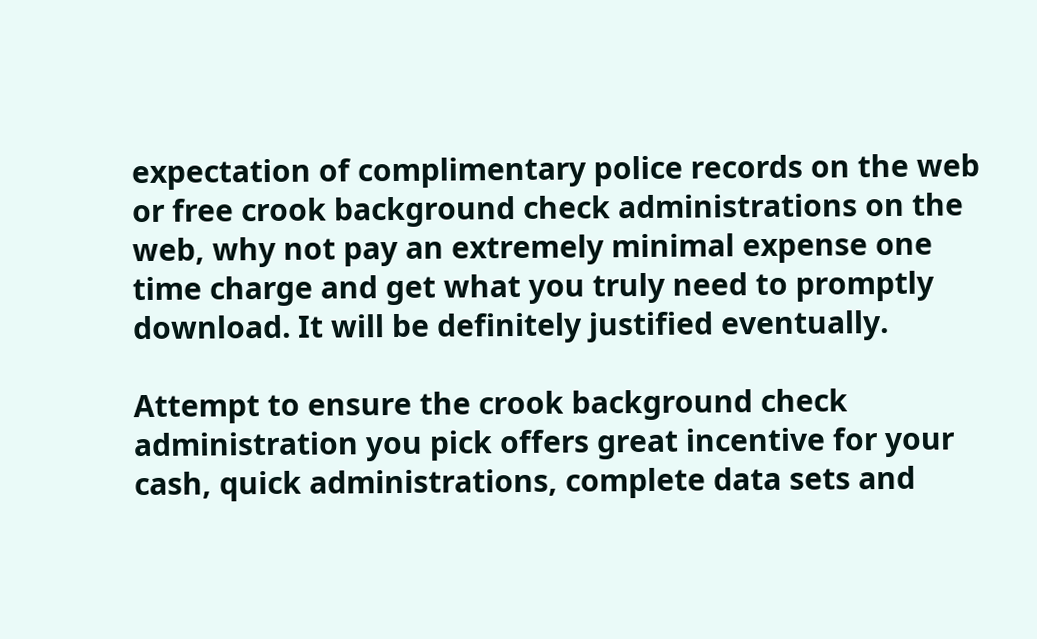expectation of complimentary police records on the web or free crook background check administrations on the web, why not pay an extremely minimal expense one time charge and get what you truly need to promptly download. It will be definitely justified eventually.

Attempt to ensure the crook background check administration you pick offers great incentive for your cash, quick administrations, complete data sets and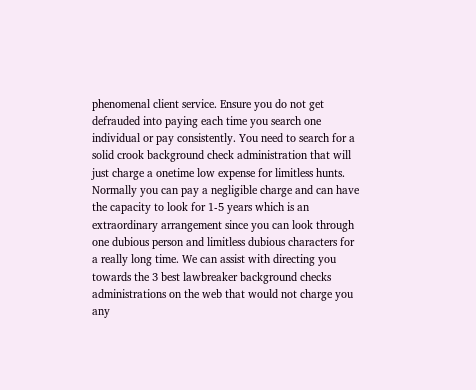phenomenal client service. Ensure you do not get defrauded into paying each time you search one individual or pay consistently. You need to search for a solid crook background check administration that will just charge a onetime low expense for limitless hunts. Normally you can pay a negligible charge and can have the capacity to look for 1-5 years which is an extraordinary arrangement since you can look through one dubious person and limitless dubious characters for a really long time. We can assist with directing you towards the 3 best lawbreaker background checks administrations on the web that would not charge you any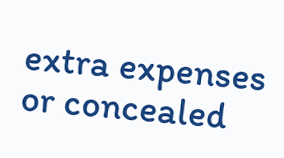extra expenses or concealed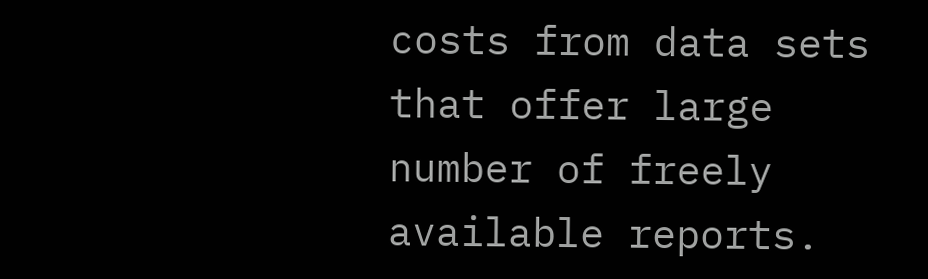costs from data sets that offer large number of freely available reports.